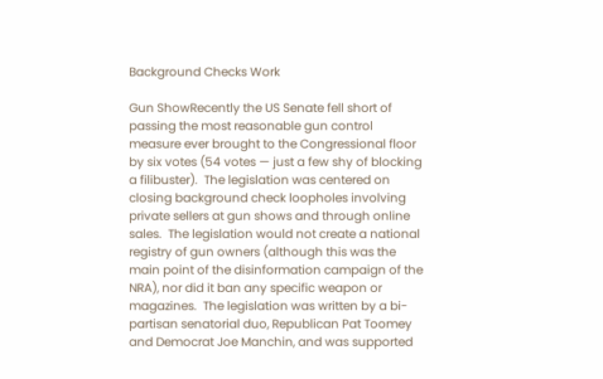Background Checks Work

Gun ShowRecently the US Senate fell short of passing the most reasonable gun control measure ever brought to the Congressional floor by six votes (54 votes — just a few shy of blocking a filibuster).  The legislation was centered on closing background check loopholes involving private sellers at gun shows and through online sales.  The legislation would not create a national registry of gun owners (although this was the main point of the disinformation campaign of the NRA), nor did it ban any specific weapon or magazines.  The legislation was written by a bi-partisan senatorial duo, Republican Pat Toomey and Democrat Joe Manchin, and was supported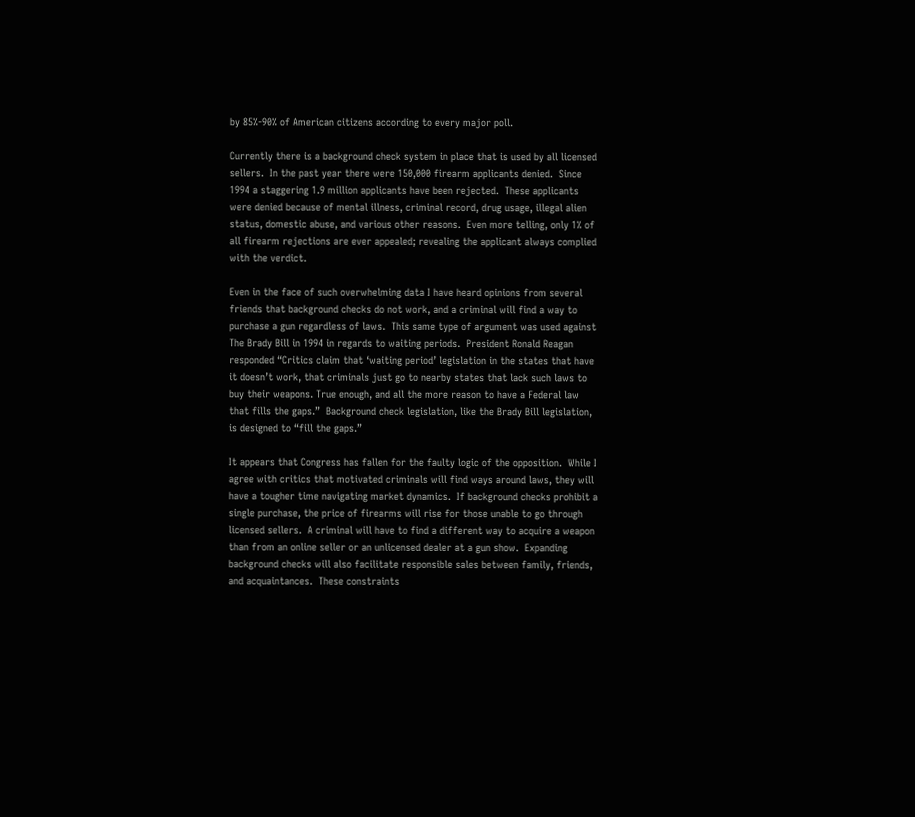by 85%-90% of American citizens according to every major poll.

Currently there is a background check system in place that is used by all licensed sellers.  In the past year there were 150,000 firearm applicants denied.  Since 1994 a staggering 1.9 million applicants have been rejected.  These applicants were denied because of mental illness, criminal record, drug usage, illegal alien status, domestic abuse, and various other reasons.  Even more telling, only 1% of all firearm rejections are ever appealed; revealing the applicant always complied with the verdict.

Even in the face of such overwhelming data I have heard opinions from several friends that background checks do not work, and a criminal will find a way to purchase a gun regardless of laws.  This same type of argument was used against The Brady Bill in 1994 in regards to waiting periods.  President Ronald Reagan responded “Critics claim that ‘waiting period’ legislation in the states that have it doesn’t work, that criminals just go to nearby states that lack such laws to buy their weapons. True enough, and all the more reason to have a Federal law that fills the gaps.”  Background check legislation, like the Brady Bill legislation, is designed to “fill the gaps.”

It appears that Congress has fallen for the faulty logic of the opposition.  While I agree with critics that motivated criminals will find ways around laws, they will have a tougher time navigating market dynamics.  If background checks prohibit a single purchase, the price of firearms will rise for those unable to go through licensed sellers.  A criminal will have to find a different way to acquire a weapon than from an online seller or an unlicensed dealer at a gun show.  Expanding background checks will also facilitate responsible sales between family, friends, and acquaintances.  These constraints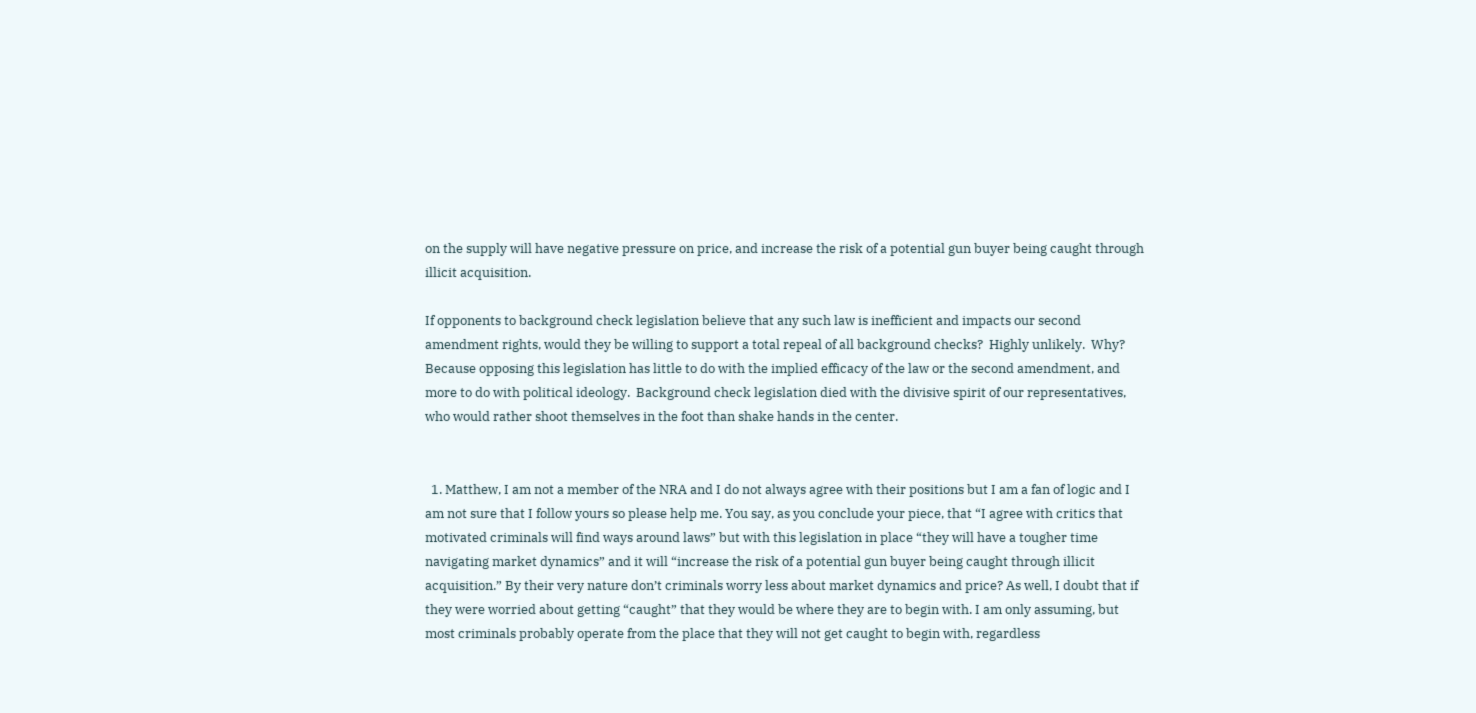on the supply will have negative pressure on price, and increase the risk of a potential gun buyer being caught through illicit acquisition.

If opponents to background check legislation believe that any such law is inefficient and impacts our second amendment rights, would they be willing to support a total repeal of all background checks?  Highly unlikely.  Why? Because opposing this legislation has little to do with the implied efficacy of the law or the second amendment, and more to do with political ideology.  Background check legislation died with the divisive spirit of our representatives, who would rather shoot themselves in the foot than shake hands in the center.


  1. Matthew, I am not a member of the NRA and I do not always agree with their positions but I am a fan of logic and I am not sure that I follow yours so please help me. You say, as you conclude your piece, that “I agree with critics that motivated criminals will find ways around laws” but with this legislation in place “they will have a tougher time navigating market dynamics” and it will “increase the risk of a potential gun buyer being caught through illicit acquisition.” By their very nature don’t criminals worry less about market dynamics and price? As well, I doubt that if they were worried about getting “caught” that they would be where they are to begin with. I am only assuming, but most criminals probably operate from the place that they will not get caught to begin with, regardless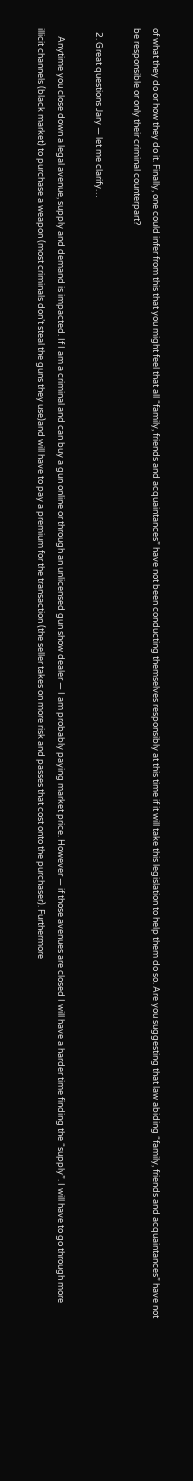of what they do or how they do it. Finally, one could infer from this that you might feel that all “family, friends and acquaintances” have not been conducting themselves responsibly at this time if it will take this legislation to help them do so. Are you suggesting that law abiding “family, friends and acquaintances” have not be responsible or only their criminal counterpart?

  2. Great questions Jary — let me clarify…

    Anytime you close down a legal avenue, supply and demand is impacted. If I am a criminal and can buy a gun online or through an unlicensed gun show dealer — I am probably paying market price. However — if those avenues are closed I will have a harder time finding the “supply”. I will have to go through more illicit channels (black market) to purchase a weapon (most criminals don’t steal the guns they use)and will have to pay a premium for the transaction (the seller takes on more risk and passes that cost onto the purchaser). Furthermore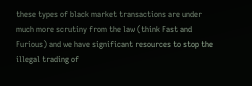these types of black market transactions are under much more scrutiny from the law (think Fast and Furious) and we have significant resources to stop the illegal trading of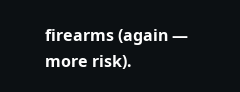firearms (again — more risk).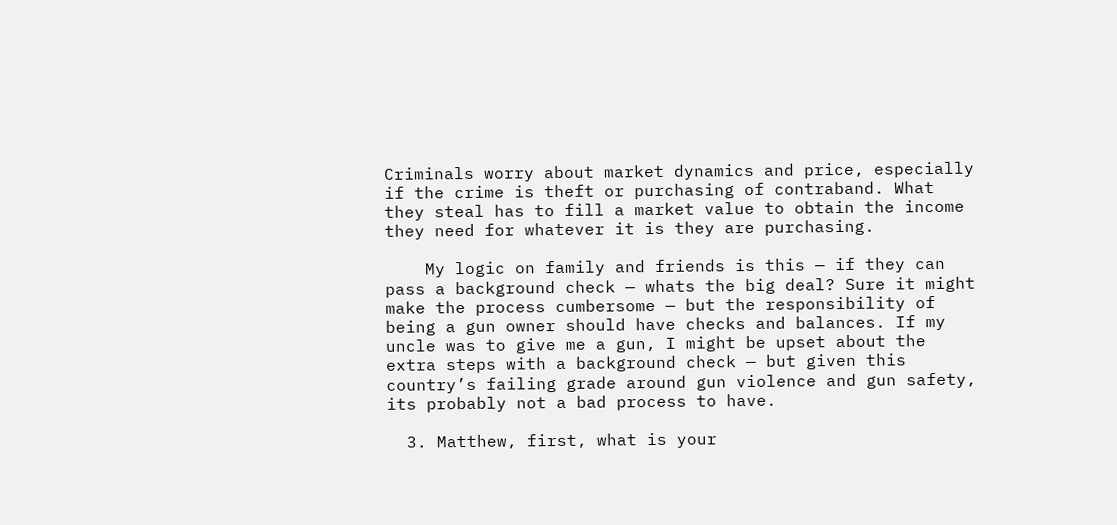Criminals worry about market dynamics and price, especially if the crime is theft or purchasing of contraband. What they steal has to fill a market value to obtain the income they need for whatever it is they are purchasing.

    My logic on family and friends is this — if they can pass a background check — whats the big deal? Sure it might make the process cumbersome — but the responsibility of being a gun owner should have checks and balances. If my uncle was to give me a gun, I might be upset about the extra steps with a background check — but given this country’s failing grade around gun violence and gun safety, its probably not a bad process to have.

  3. Matthew, first, what is your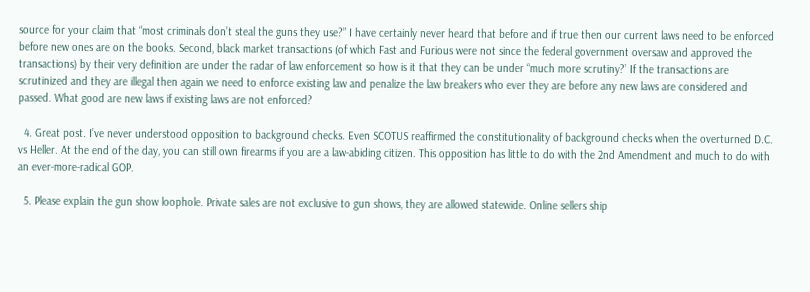source for your claim that “most criminals don’t steal the guns they use?” I have certainly never heard that before and if true then our current laws need to be enforced before new ones are on the books. Second, black market transactions (of which Fast and Furious were not since the federal government oversaw and approved the transactions) by their very definition are under the radar of law enforcement so how is it that they can be under “much more scrutiny?’ If the transactions are scrutinized and they are illegal then again we need to enforce existing law and penalize the law breakers who ever they are before any new laws are considered and passed. What good are new laws if existing laws are not enforced?

  4. Great post. I’ve never understood opposition to background checks. Even SCOTUS reaffirmed the constitutionality of background checks when the overturned D.C. vs Heller. At the end of the day, you can still own firearms if you are a law-abiding citizen. This opposition has little to do with the 2nd Amendment and much to do with an ever-more-radical GOP.

  5. Please explain the gun show loophole. Private sales are not exclusive to gun shows, they are allowed statewide. Online sellers ship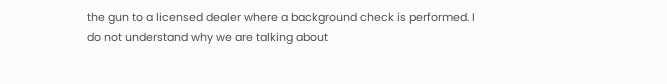the gun to a licensed dealer where a background check is performed. I do not understand why we are talking about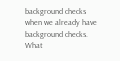background checks when we already have background checks. What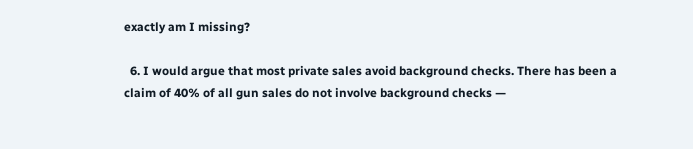exactly am I missing?

  6. I would argue that most private sales avoid background checks. There has been a claim of 40% of all gun sales do not involve background checks —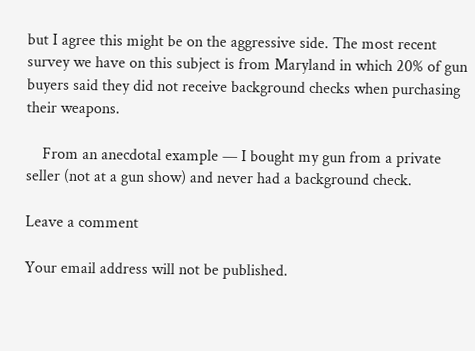but I agree this might be on the aggressive side. The most recent survey we have on this subject is from Maryland in which 20% of gun buyers said they did not receive background checks when purchasing their weapons.

    From an anecdotal example — I bought my gun from a private seller (not at a gun show) and never had a background check.

Leave a comment

Your email address will not be published.